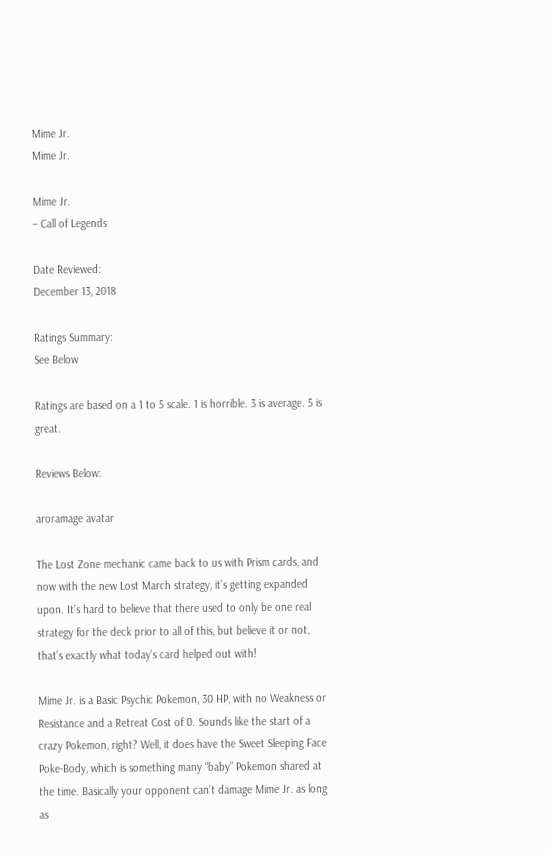Mime Jr.
Mime Jr.

Mime Jr.
– Call of Legends

Date Reviewed:
December 13, 2018

Ratings Summary:
See Below

Ratings are based on a 1 to 5 scale. 1 is horrible. 3 is average. 5 is great.

Reviews Below:

aroramage avatar

The Lost Zone mechanic came back to us with Prism cards, and now with the new Lost March strategy, it’s getting expanded upon. It’s hard to believe that there used to only be one real strategy for the deck prior to all of this, but believe it or not, that’s exactly what today’s card helped out with!

Mime Jr. is a Basic Psychic Pokemon, 30 HP, with no Weakness or Resistance and a Retreat Cost of 0. Sounds like the start of a crazy Pokemon, right? Well, it does have the Sweet Sleeping Face Poke-Body, which is something many “baby” Pokemon shared at the time. Basically your opponent can’t damage Mime Jr. as long as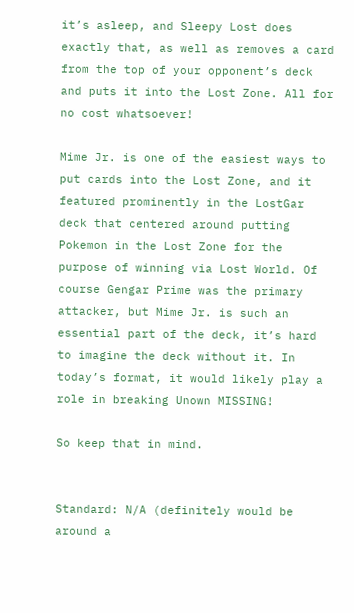it’s asleep, and Sleepy Lost does exactly that, as well as removes a card from the top of your opponent’s deck and puts it into the Lost Zone. All for no cost whatsoever!

Mime Jr. is one of the easiest ways to put cards into the Lost Zone, and it featured prominently in the LostGar deck that centered around putting Pokemon in the Lost Zone for the purpose of winning via Lost World. Of course Gengar Prime was the primary attacker, but Mime Jr. is such an essential part of the deck, it’s hard to imagine the deck without it. In today’s format, it would likely play a role in breaking Unown MISSING!

So keep that in mind.


Standard: N/A (definitely would be around a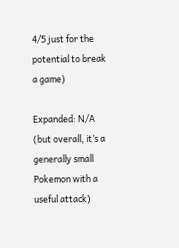4/5 just for the potential to break a game)

Expanded: N/A (but overall, it’s a generally small Pokemon with a useful attack)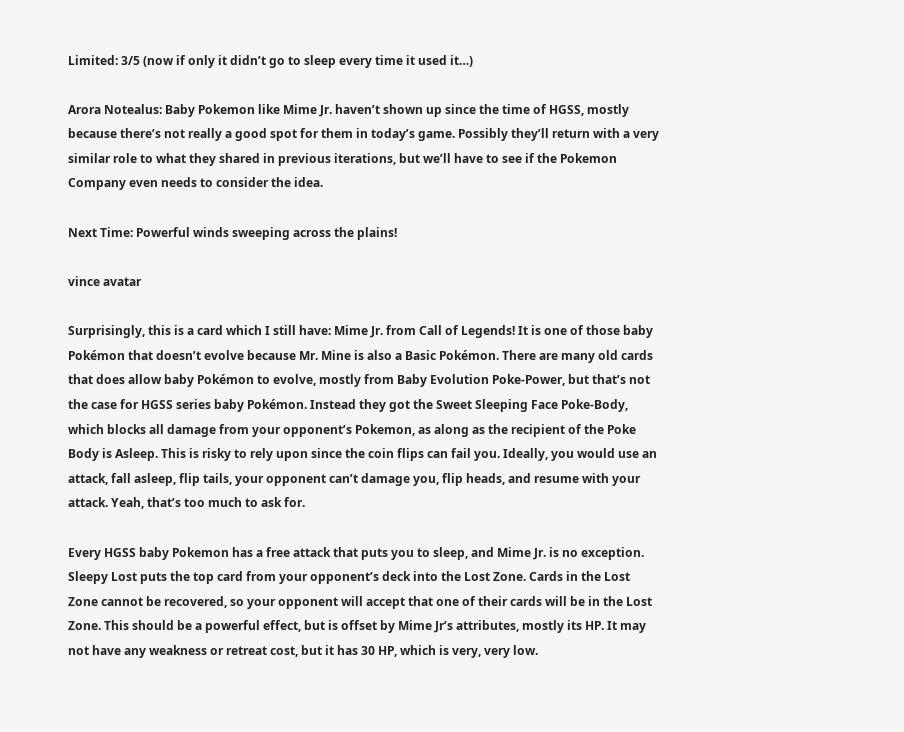Limited: 3/5 (now if only it didn’t go to sleep every time it used it…)

Arora Notealus: Baby Pokemon like Mime Jr. haven’t shown up since the time of HGSS, mostly because there’s not really a good spot for them in today’s game. Possibly they’ll return with a very similar role to what they shared in previous iterations, but we’ll have to see if the Pokemon Company even needs to consider the idea.

Next Time: Powerful winds sweeping across the plains!

vince avatar

Surprisingly, this is a card which I still have: Mime Jr. from Call of Legends! It is one of those baby Pokémon that doesn’t evolve because Mr. Mine is also a Basic Pokémon. There are many old cards that does allow baby Pokémon to evolve, mostly from Baby Evolution Poke-Power, but that’s not the case for HGSS series baby Pokémon. Instead they got the Sweet Sleeping Face Poke-Body, which blocks all damage from your opponent’s Pokemon, as along as the recipient of the Poke Body is Asleep. This is risky to rely upon since the coin flips can fail you. Ideally, you would use an attack, fall asleep, flip tails, your opponent can’t damage you, flip heads, and resume with your attack. Yeah, that’s too much to ask for.

Every HGSS baby Pokemon has a free attack that puts you to sleep, and Mime Jr. is no exception. Sleepy Lost puts the top card from your opponent’s deck into the Lost Zone. Cards in the Lost Zone cannot be recovered, so your opponent will accept that one of their cards will be in the Lost Zone. This should be a powerful effect, but is offset by Mime Jr’s attributes, mostly its HP. It may not have any weakness or retreat cost, but it has 30 HP, which is very, very low.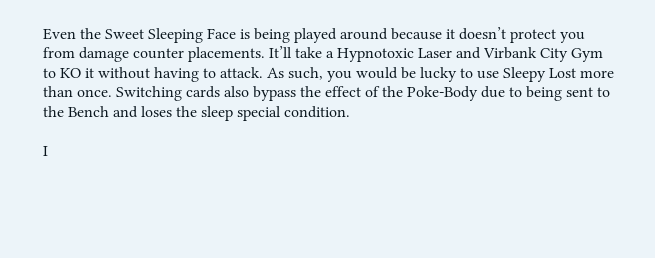Even the Sweet Sleeping Face is being played around because it doesn’t protect you from damage counter placements. It’ll take a Hypnotoxic Laser and Virbank City Gym to KO it without having to attack. As such, you would be lucky to use Sleepy Lost more than once. Switching cards also bypass the effect of the Poke-Body due to being sent to the Bench and loses the sleep special condition.

I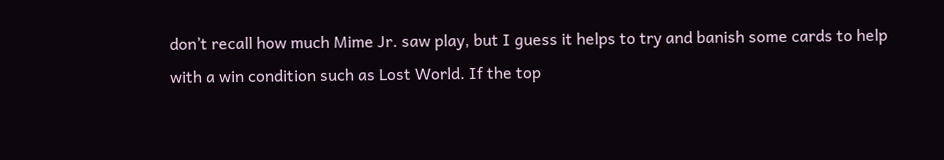don’t recall how much Mime Jr. saw play, but I guess it helps to try and banish some cards to help with a win condition such as Lost World. If the top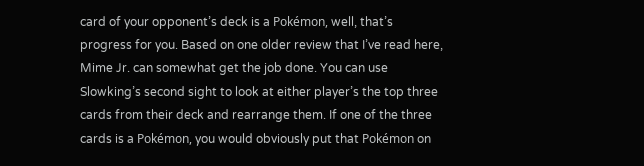card of your opponent’s deck is a Pokémon, well, that’s progress for you. Based on one older review that I’ve read here, Mime Jr. can somewhat get the job done. You can use Slowking’s second sight to look at either player’s the top three cards from their deck and rearrange them. If one of the three cards is a Pokémon, you would obviously put that Pokémon on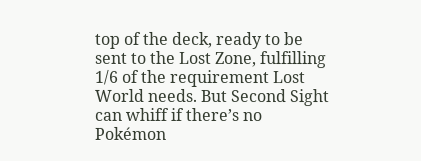top of the deck, ready to be sent to the Lost Zone, fulfilling 1/6 of the requirement Lost World needs. But Second Sight can whiff if there’s no Pokémon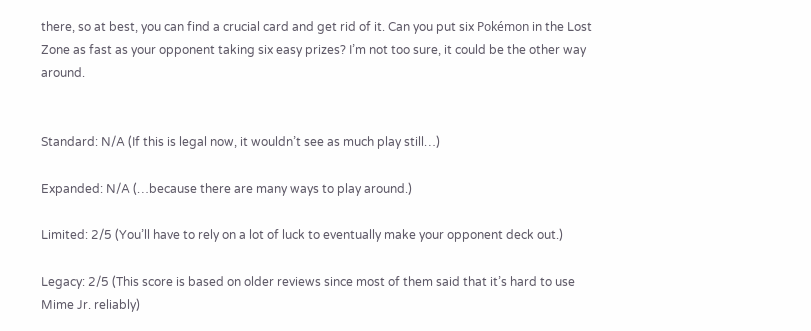there, so at best, you can find a crucial card and get rid of it. Can you put six Pokémon in the Lost Zone as fast as your opponent taking six easy prizes? I’m not too sure, it could be the other way around.


Standard: N/A (If this is legal now, it wouldn’t see as much play still…)

Expanded: N/A (…because there are many ways to play around.)

Limited: 2/5 (You’ll have to rely on a lot of luck to eventually make your opponent deck out.)

Legacy: 2/5 (This score is based on older reviews since most of them said that it’s hard to use Mime Jr. reliably)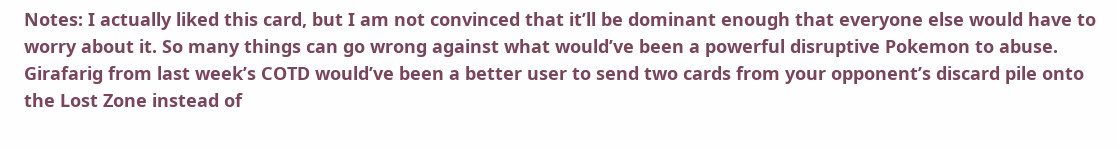Notes: I actually liked this card, but I am not convinced that it’ll be dominant enough that everyone else would have to worry about it. So many things can go wrong against what would’ve been a powerful disruptive Pokemon to abuse. Girafarig from last week’s COTD would’ve been a better user to send two cards from your opponent’s discard pile onto the Lost Zone instead of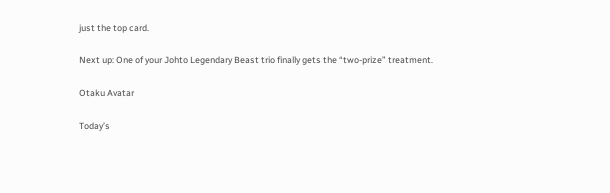just the top card.

Next up: One of your Johto Legendary Beast trio finally gets the “two-prize” treatment.

Otaku Avatar

Today’s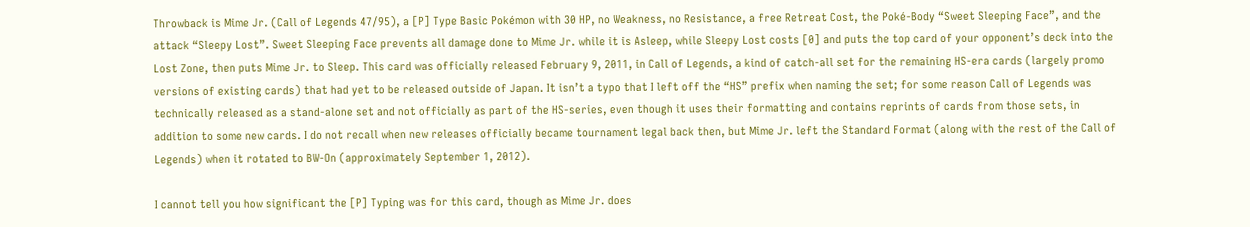Throwback is Mime Jr. (Call of Legends 47/95), a [P] Type Basic Pokémon with 30 HP, no Weakness, no Resistance, a free Retreat Cost, the Poké-Body “Sweet Sleeping Face”, and the attack “Sleepy Lost”. Sweet Sleeping Face prevents all damage done to Mime Jr. while it is Asleep, while Sleepy Lost costs [0] and puts the top card of your opponent’s deck into the Lost Zone, then puts Mime Jr. to Sleep. This card was officially released February 9, 2011, in Call of Legends, a kind of catch-all set for the remaining HS-era cards (largely promo versions of existing cards) that had yet to be released outside of Japan. It isn’t a typo that I left off the “HS” prefix when naming the set; for some reason Call of Legends was technically released as a stand-alone set and not officially as part of the HS-series, even though it uses their formatting and contains reprints of cards from those sets, in addition to some new cards. I do not recall when new releases officially became tournament legal back then, but Mime Jr. left the Standard Format (along with the rest of the Call of Legends) when it rotated to BW-On (approximately September 1, 2012).

I cannot tell you how significant the [P] Typing was for this card, though as Mime Jr. does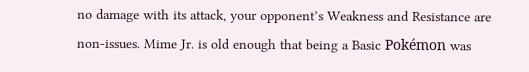no damage with its attack, your opponent’s Weakness and Resistance are non-issues. Mime Jr. is old enough that being a Basic Pokémon was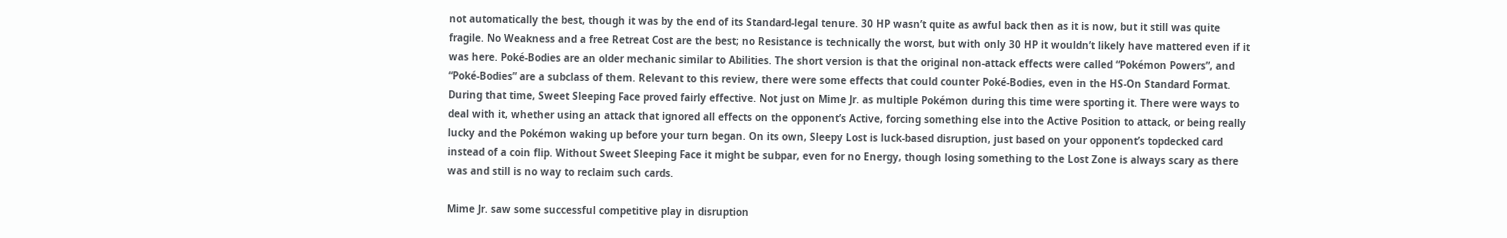not automatically the best, though it was by the end of its Standard-legal tenure. 30 HP wasn’t quite as awful back then as it is now, but it still was quite fragile. No Weakness and a free Retreat Cost are the best; no Resistance is technically the worst, but with only 30 HP it wouldn’t likely have mattered even if it was here. Poké-Bodies are an older mechanic similar to Abilities. The short version is that the original non-attack effects were called “Pokémon Powers”, and “Poké-Bodies” are a subclass of them. Relevant to this review, there were some effects that could counter Poké-Bodies, even in the HS-On Standard Format. During that time, Sweet Sleeping Face proved fairly effective. Not just on Mime Jr. as multiple Pokémon during this time were sporting it. There were ways to deal with it, whether using an attack that ignored all effects on the opponent’s Active, forcing something else into the Active Position to attack, or being really lucky and the Pokémon waking up before your turn began. On its own, Sleepy Lost is luck-based disruption, just based on your opponent’s topdecked card instead of a coin flip. Without Sweet Sleeping Face it might be subpar, even for no Energy, though losing something to the Lost Zone is always scary as there was and still is no way to reclaim such cards.

Mime Jr. saw some successful competitive play in disruption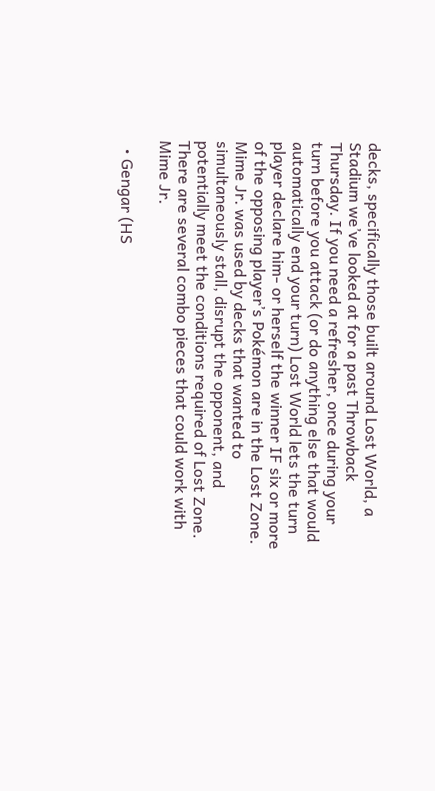decks, specifically those built around Lost World, a Stadium we’ve looked at for a past Throwback Thursday. If you need a refresher, once during your turn before you attack (or do anything else that would automatically end your turn) Lost World lets the turn player declare him- or herself the winner IF six or more of the opposing player’s Pokémon are in the Lost Zone. Mime Jr. was used by decks that wanted to simultaneously stall, disrupt the opponent, and potentially meet the conditions required of Lost Zone. There are several combo pieces that could work with Mime Jr.

  • Gengar (HS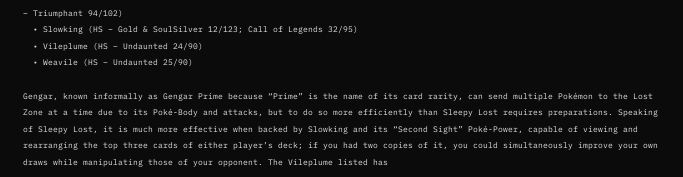– Triumphant 94/102)
  • Slowking (HS – Gold & SoulSilver 12/123; Call of Legends 32/95)
  • Vileplume (HS – Undaunted 24/90)
  • Weavile (HS – Undaunted 25/90)

Gengar, known informally as Gengar Prime because “Prime” is the name of its card rarity, can send multiple Pokémon to the Lost Zone at a time due to its Poké-Body and attacks, but to do so more efficiently than Sleepy Lost requires preparations. Speaking of Sleepy Lost, it is much more effective when backed by Slowking and its “Second Sight” Poké-Power, capable of viewing and rearranging the top three cards of either player’s deck; if you had two copies of it, you could simultaneously improve your own draws while manipulating those of your opponent. The Vileplume listed has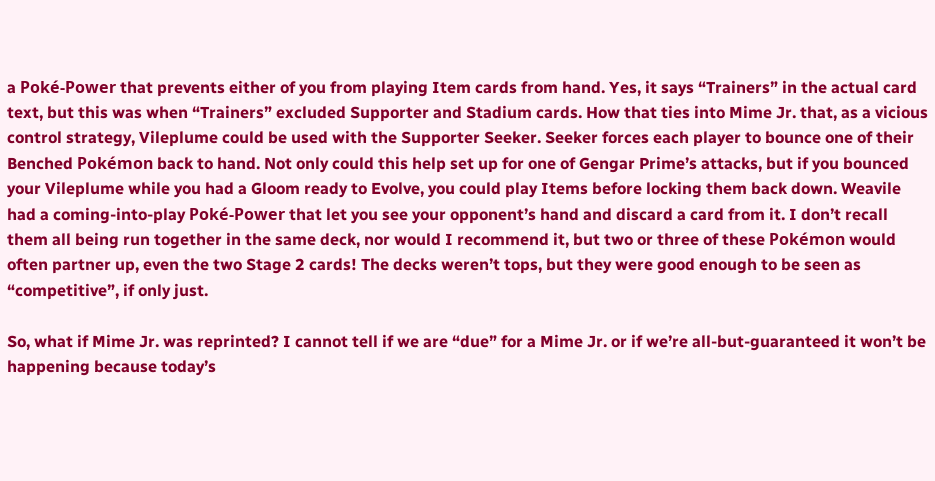a Poké-Power that prevents either of you from playing Item cards from hand. Yes, it says “Trainers” in the actual card text, but this was when “Trainers” excluded Supporter and Stadium cards. How that ties into Mime Jr. that, as a vicious control strategy, Vileplume could be used with the Supporter Seeker. Seeker forces each player to bounce one of their Benched Pokémon back to hand. Not only could this help set up for one of Gengar Prime’s attacks, but if you bounced your Vileplume while you had a Gloom ready to Evolve, you could play Items before locking them back down. Weavile had a coming-into-play Poké-Power that let you see your opponent’s hand and discard a card from it. I don’t recall them all being run together in the same deck, nor would I recommend it, but two or three of these Pokémon would often partner up, even the two Stage 2 cards! The decks weren’t tops, but they were good enough to be seen as “competitive”, if only just.

So, what if Mime Jr. was reprinted? I cannot tell if we are “due” for a Mime Jr. or if we’re all-but-guaranteed it won’t be happening because today’s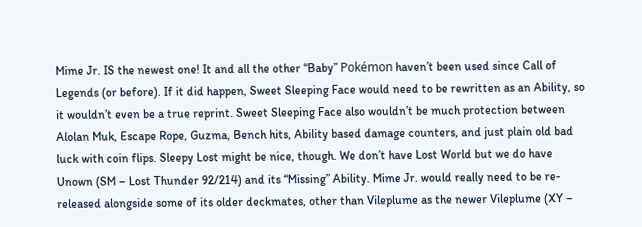Mime Jr. IS the newest one! It and all the other “Baby” Pokémon haven’t been used since Call of Legends (or before). If it did happen, Sweet Sleeping Face would need to be rewritten as an Ability, so it wouldn’t even be a true reprint. Sweet Sleeping Face also wouldn’t be much protection between Alolan Muk, Escape Rope, Guzma, Bench hits, Ability based damage counters, and just plain old bad luck with coin flips. Sleepy Lost might be nice, though. We don’t have Lost World but we do have Unown (SM – Lost Thunder 92/214) and its “Missing” Ability. Mime Jr. would really need to be re-released alongside some of its older deckmates, other than Vileplume as the newer Vileplume (XY –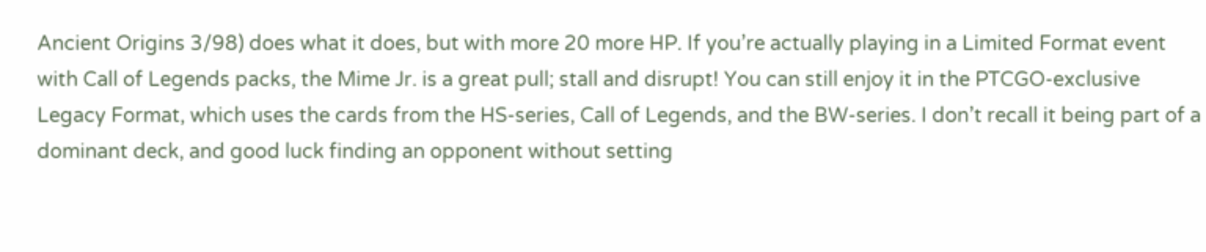Ancient Origins 3/98) does what it does, but with more 20 more HP. If you’re actually playing in a Limited Format event with Call of Legends packs, the Mime Jr. is a great pull; stall and disrupt! You can still enjoy it in the PTCGO-exclusive Legacy Format, which uses the cards from the HS-series, Call of Legends, and the BW-series. I don’t recall it being part of a dominant deck, and good luck finding an opponent without setting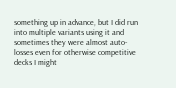something up in advance, but I did run into multiple variants using it and sometimes they were almost auto-losses even for otherwise competitive decks I might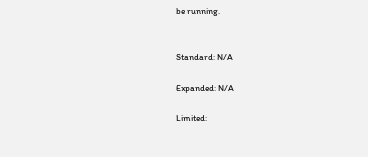be running.


Standard: N/A

Expanded: N/A

Limited: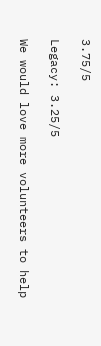3.75/5

Legacy: 3.25/5

We would love more volunteers to help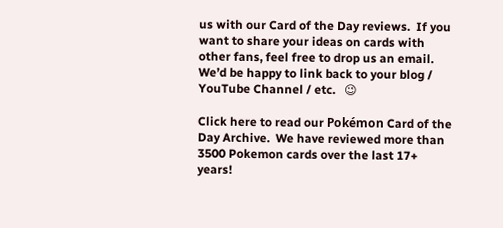us with our Card of the Day reviews.  If you want to share your ideas on cards with other fans, feel free to drop us an email.  We’d be happy to link back to your blog / YouTube Channel / etc.   😉

Click here to read our Pokémon Card of the Day Archive.  We have reviewed more than 3500 Pokemon cards over the last 17+ years!